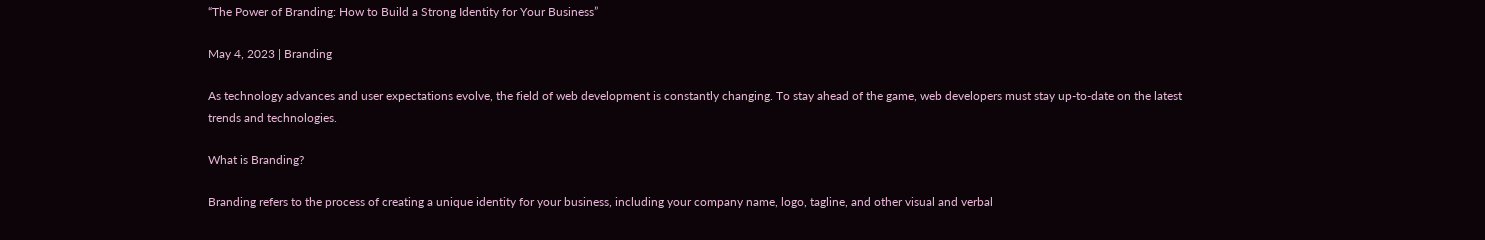“The Power of Branding: How to Build a Strong Identity for Your Business”

May 4, 2023 | Branding

As technology advances and user expectations evolve, the field of web development is constantly changing. To stay ahead of the game, web developers must stay up-to-date on the latest trends and technologies.

What is Branding?

Branding refers to the process of creating a unique identity for your business, including your company name, logo, tagline, and other visual and verbal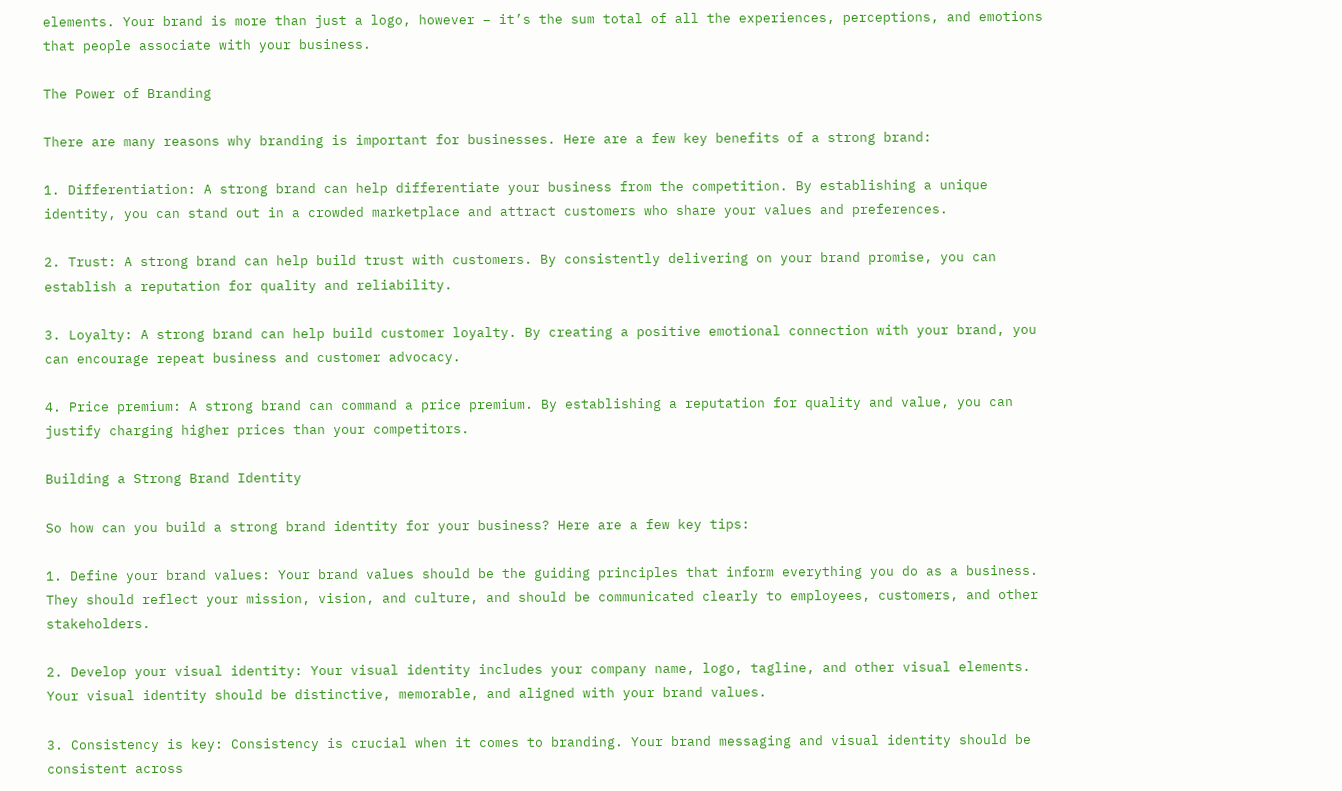elements. Your brand is more than just a logo, however – it’s the sum total of all the experiences, perceptions, and emotions that people associate with your business.

The Power of Branding

There are many reasons why branding is important for businesses. Here are a few key benefits of a strong brand:

1. Differentiation: A strong brand can help differentiate your business from the competition. By establishing a unique identity, you can stand out in a crowded marketplace and attract customers who share your values and preferences.

2. Trust: A strong brand can help build trust with customers. By consistently delivering on your brand promise, you can establish a reputation for quality and reliability.

3. Loyalty: A strong brand can help build customer loyalty. By creating a positive emotional connection with your brand, you can encourage repeat business and customer advocacy.

4. Price premium: A strong brand can command a price premium. By establishing a reputation for quality and value, you can justify charging higher prices than your competitors.

Building a Strong Brand Identity

So how can you build a strong brand identity for your business? Here are a few key tips:

1. Define your brand values: Your brand values should be the guiding principles that inform everything you do as a business. They should reflect your mission, vision, and culture, and should be communicated clearly to employees, customers, and other stakeholders.

2. Develop your visual identity: Your visual identity includes your company name, logo, tagline, and other visual elements. Your visual identity should be distinctive, memorable, and aligned with your brand values.

3. Consistency is key: Consistency is crucial when it comes to branding. Your brand messaging and visual identity should be consistent across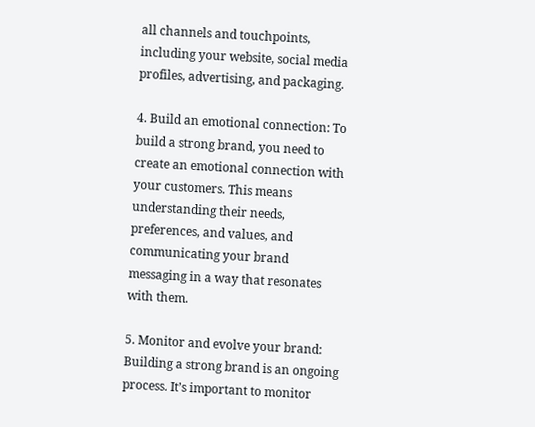all channels and touchpoints, including your website, social media profiles, advertising, and packaging.

4. Build an emotional connection: To build a strong brand, you need to create an emotional connection with your customers. This means understanding their needs, preferences, and values, and communicating your brand messaging in a way that resonates with them.

5. Monitor and evolve your brand: Building a strong brand is an ongoing process. It’s important to monitor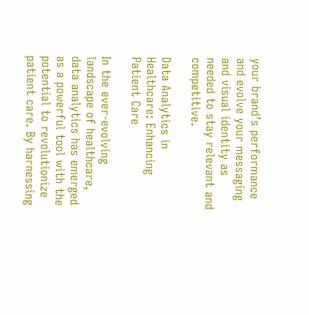your brand’s performance and evolve your messaging and visual identity as needed to stay relevant and competitive.

Data Analytics in Healthcare: Enhancing Patient Care

In the ever-evolving landscape of healthcare, data analytics has emerged as a powerful tool with the potential to revolutionize patient care. By harnessing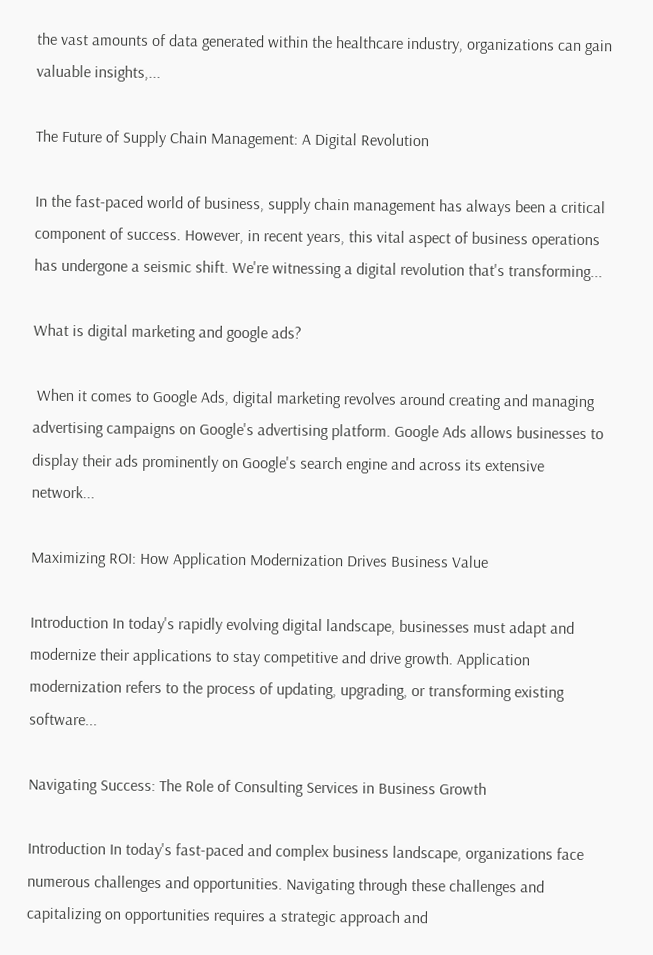the vast amounts of data generated within the healthcare industry, organizations can gain valuable insights,...

The Future of Supply Chain Management: A Digital Revolution

In the fast-paced world of business, supply chain management has always been a critical component of success. However, in recent years, this vital aspect of business operations has undergone a seismic shift. We're witnessing a digital revolution that's transforming...

What is digital marketing and google ads?

 When it comes to Google Ads, digital marketing revolves around creating and managing advertising campaigns on Google's advertising platform. Google Ads allows businesses to display their ads prominently on Google's search engine and across its extensive network...

Maximizing ROI: How Application Modernization Drives Business Value

Introduction In today's rapidly evolving digital landscape, businesses must adapt and modernize their applications to stay competitive and drive growth. Application modernization refers to the process of updating, upgrading, or transforming existing software...

Navigating Success: The Role of Consulting Services in Business Growth

Introduction In today's fast-paced and complex business landscape, organizations face numerous challenges and opportunities. Navigating through these challenges and capitalizing on opportunities requires a strategic approach and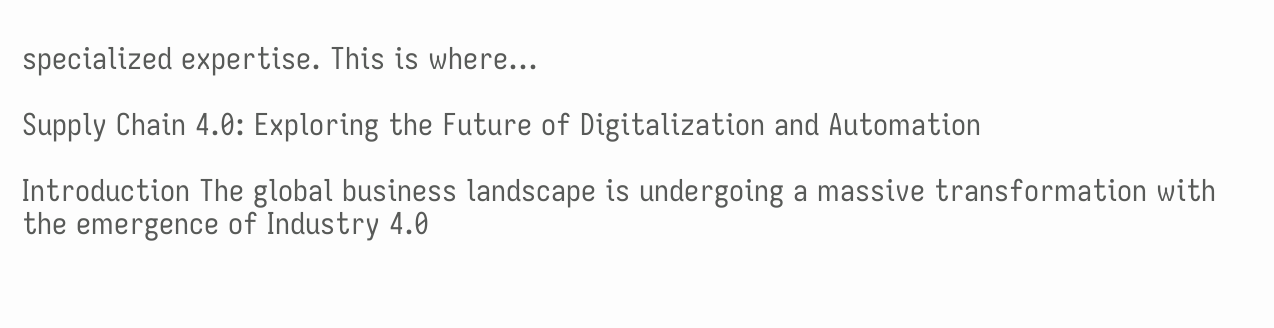specialized expertise. This is where...

Supply Chain 4.0: Exploring the Future of Digitalization and Automation

Introduction The global business landscape is undergoing a massive transformation with the emergence of Industry 4.0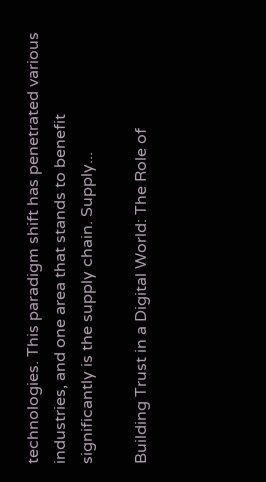technologies. This paradigm shift has penetrated various industries, and one area that stands to benefit significantly is the supply chain. Supply...

Building Trust in a Digital World: The Role of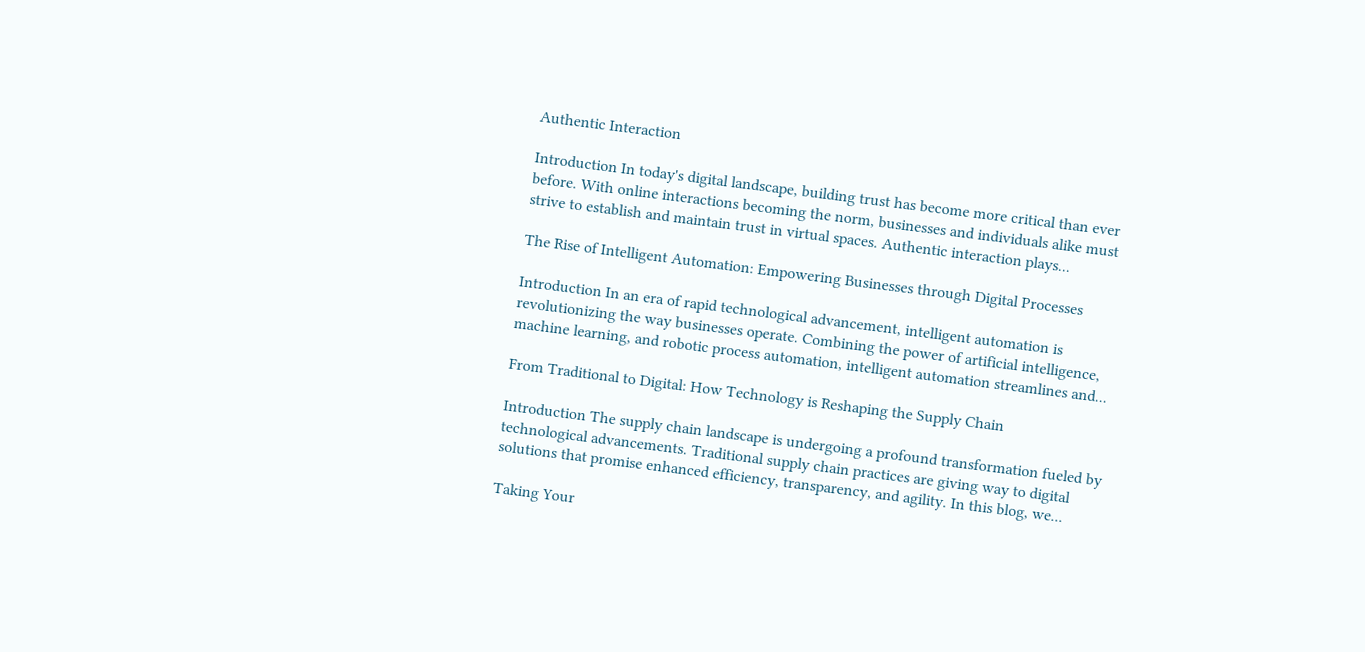Authentic Interaction

Introduction In today's digital landscape, building trust has become more critical than ever before. With online interactions becoming the norm, businesses and individuals alike must strive to establish and maintain trust in virtual spaces. Authentic interaction plays...

The Rise of Intelligent Automation: Empowering Businesses through Digital Processes

Introduction In an era of rapid technological advancement, intelligent automation is revolutionizing the way businesses operate. Combining the power of artificial intelligence, machine learning, and robotic process automation, intelligent automation streamlines and...

From Traditional to Digital: How Technology is Reshaping the Supply Chain

Introduction The supply chain landscape is undergoing a profound transformation fueled by technological advancements. Traditional supply chain practices are giving way to digital solutions that promise enhanced efficiency, transparency, and agility. In this blog, we...

Taking Your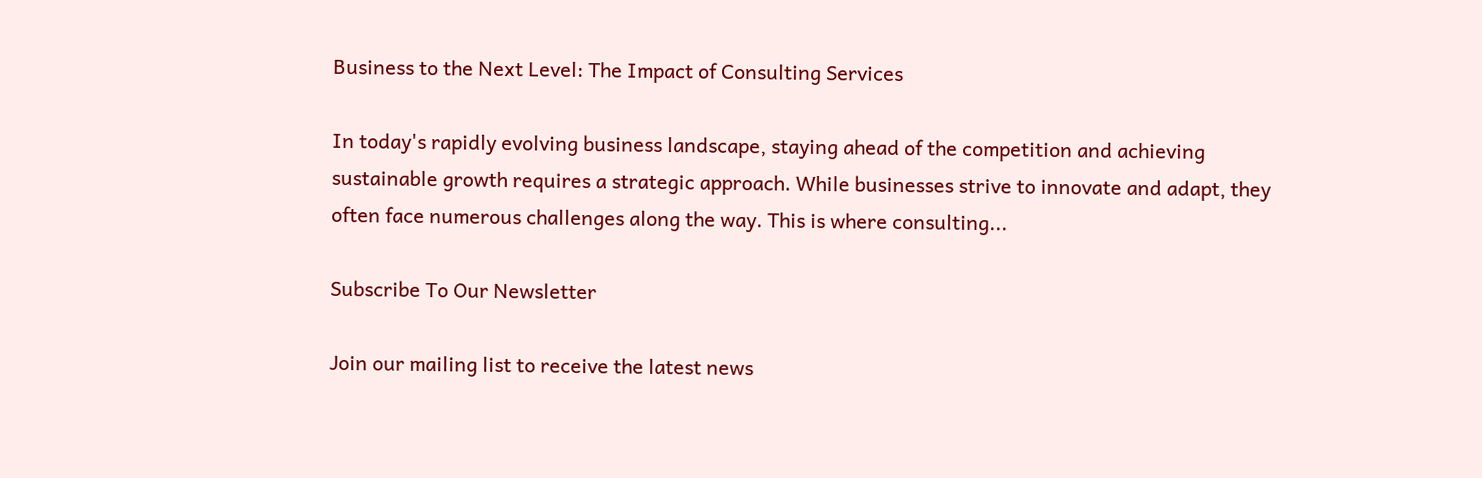Business to the Next Level: The Impact of Consulting Services

In today's rapidly evolving business landscape, staying ahead of the competition and achieving sustainable growth requires a strategic approach. While businesses strive to innovate and adapt, they often face numerous challenges along the way. This is where consulting...

Subscribe To Our Newsletter

Join our mailing list to receive the latest news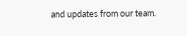and updates from our team.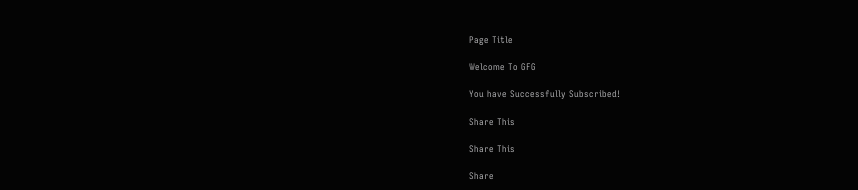Page Title

Welcome To GFG

You have Successfully Subscribed!

Share This

Share This

Share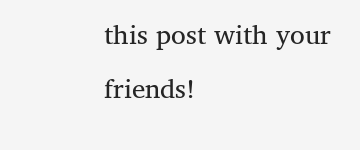this post with your friends!